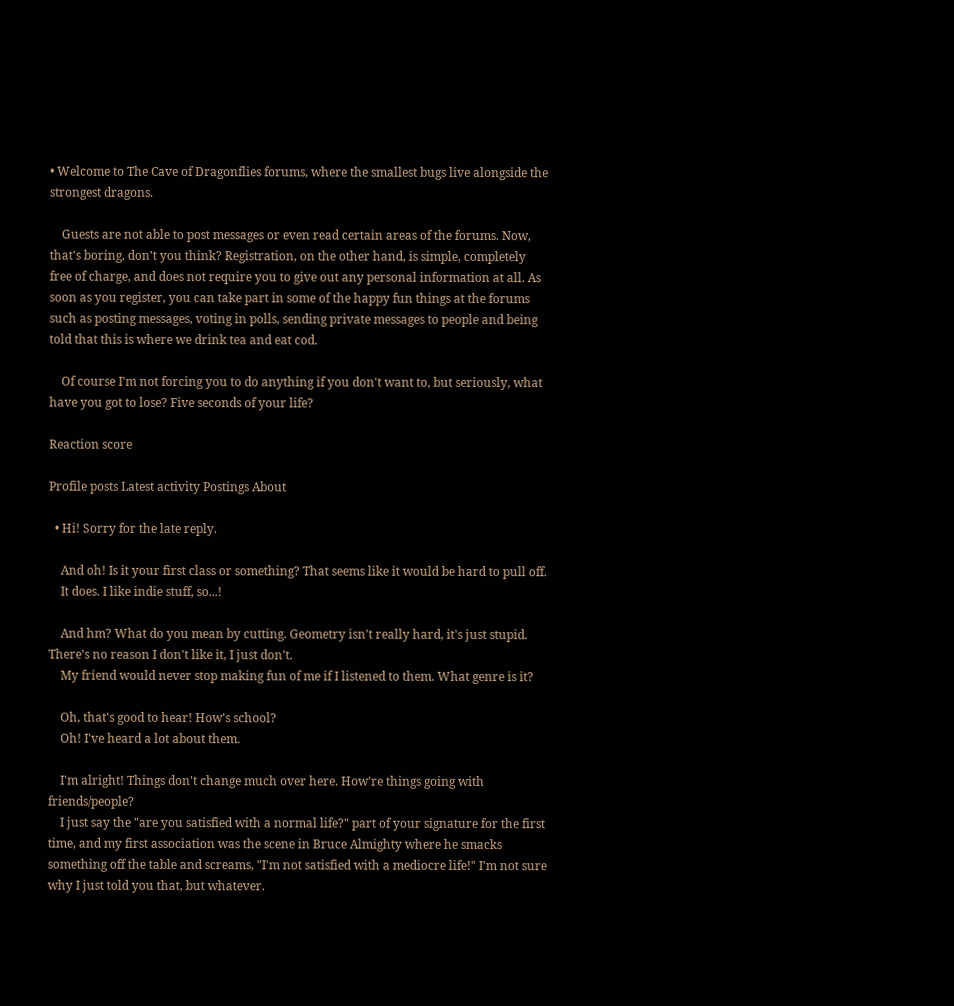• Welcome to The Cave of Dragonflies forums, where the smallest bugs live alongside the strongest dragons.

    Guests are not able to post messages or even read certain areas of the forums. Now, that's boring, don't you think? Registration, on the other hand, is simple, completely free of charge, and does not require you to give out any personal information at all. As soon as you register, you can take part in some of the happy fun things at the forums such as posting messages, voting in polls, sending private messages to people and being told that this is where we drink tea and eat cod.

    Of course I'm not forcing you to do anything if you don't want to, but seriously, what have you got to lose? Five seconds of your life?

Reaction score

Profile posts Latest activity Postings About

  • Hi! Sorry for the late reply.

    And oh! Is it your first class or something? That seems like it would be hard to pull off.
    It does. I like indie stuff, so...!

    And hm? What do you mean by cutting. Geometry isn't really hard, it's just stupid. There's no reason I don't like it, I just don't.
    My friend would never stop making fun of me if I listened to them. What genre is it?

    Oh, that's good to hear! How's school?
    Oh! I've heard a lot about them.

    I'm alright! Things don't change much over here. How're things going with friends/people?
    I just say the "are you satisfied with a normal life?" part of your signature for the first time, and my first association was the scene in Bruce Almighty where he smacks something off the table and screams, "I'm not satisfied with a mediocre life!" I'm not sure why I just told you that, but whatever.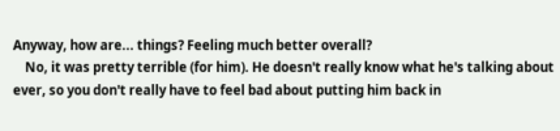Anyway, how are... things? Feeling much better overall?
    No, it was pretty terrible (for him). He doesn't really know what he's talking about ever, so you don't really have to feel bad about putting him back in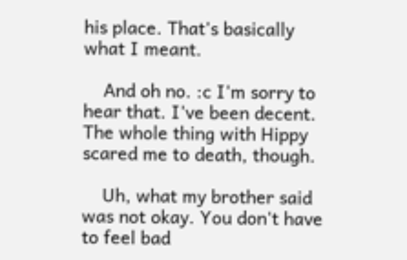his place. That's basically what I meant.

    And oh no. :c I'm sorry to hear that. I've been decent. The whole thing with Hippy scared me to death, though.

    Uh, what my brother said was not okay. You don't have to feel bad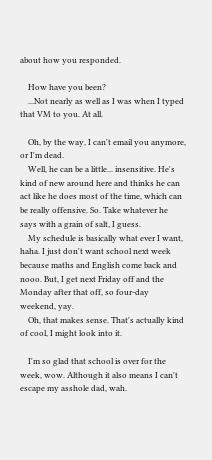about how you responded.

    How have you been?
    ...Not nearly as well as I was when I typed that VM to you. At all.

    Oh, by the way, I can't email you anymore, or I'm dead.
    Well, he can be a little... insensitive. He's kind of new around here and thinks he can act like he does most of the time, which can be really offensive. So. Take whatever he says with a grain of salt, I guess.
    My schedule is basically what ever I want, haha. I just don't want school next week because maths and English come back and nooo. But, I get next Friday off and the Monday after that off, so four-day weekend, yay.
    Oh, that makes sense. That's actually kind of cool, I might look into it.

    I'm so glad that school is over for the week, wow. Although it also means I can't escape my asshole dad, wah.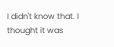I didn't know that. I thought it was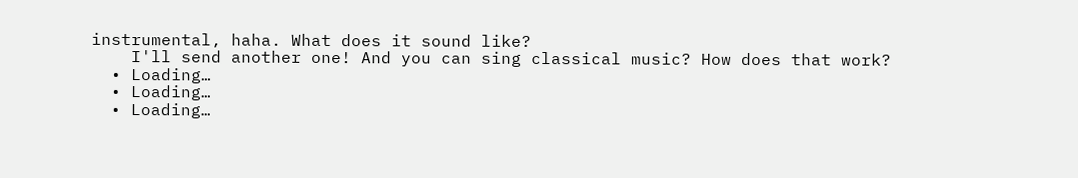instrumental, haha. What does it sound like?
    I'll send another one! And you can sing classical music? How does that work?
  • Loading…
  • Loading…
  • Loading…